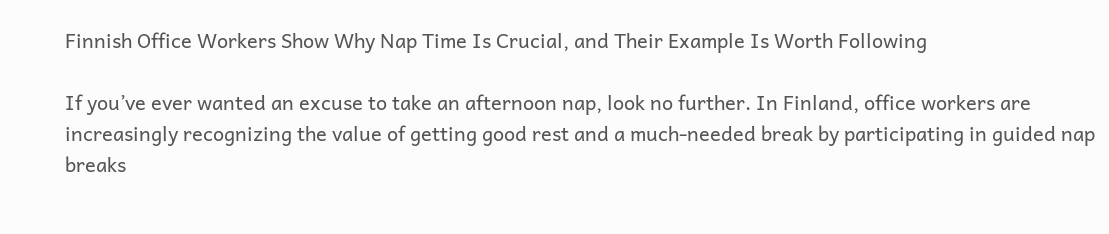Finnish Office Workers Show Why Nap Time Is Crucial, and Their Example Is Worth Following

If you’ve ever wanted an excuse to take an afternoon nap, look no further. In Finland, office workers are increasingly recognizing the value of getting good rest and a much-needed break by participating in guided nap breaks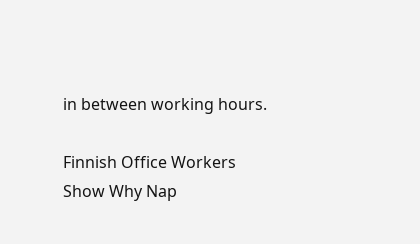in between working hours.

Finnish Office Workers Show Why Nap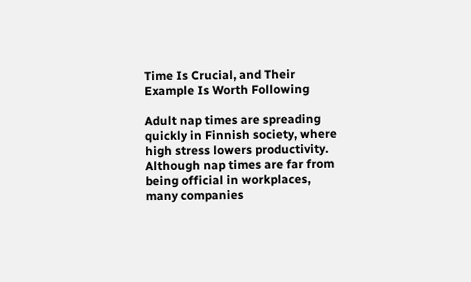Time Is Crucial, and Their Example Is Worth Following

Adult nap times are spreading quickly in Finnish society, where high stress lowers productivity. Although nap times are far from being official in workplaces, many companies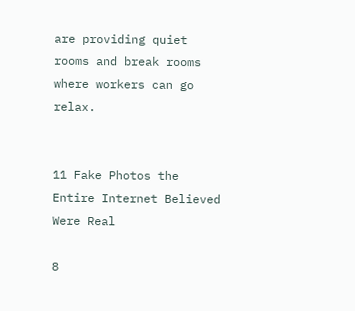are providing quiet rooms and break rooms where workers can go relax.


11 Fake Photos the Entire Internet Believed Were Real

8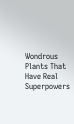Wondrous Plants That Have Real Superpowers